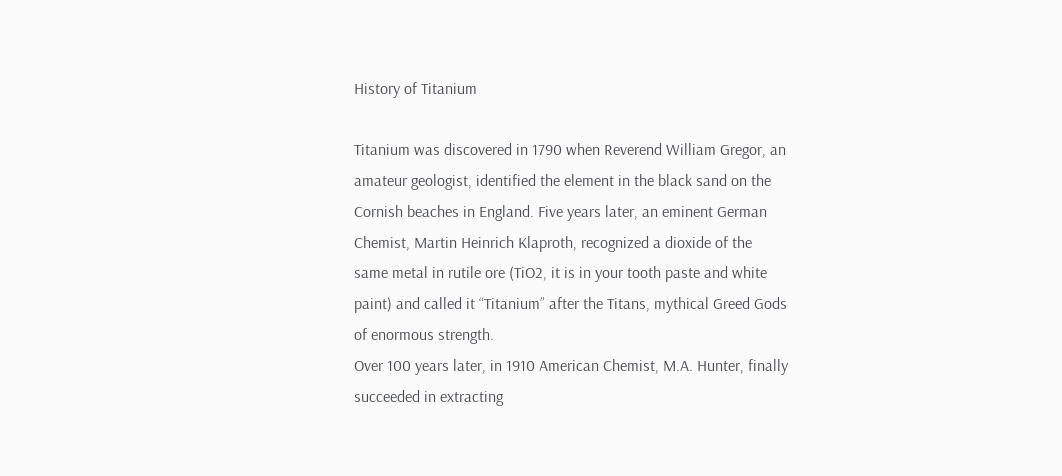History of Titanium

Titanium was discovered in 1790 when Reverend William Gregor, an amateur geologist, identified the element in the black sand on the Cornish beaches in England. Five years later, an eminent German Chemist, Martin Heinrich Klaproth, recognized a dioxide of the same metal in rutile ore (TiO2, it is in your tooth paste and white paint) and called it “Titanium” after the Titans, mythical Greed Gods of enormous strength.
Over 100 years later, in 1910 American Chemist, M.A. Hunter, finally succeeded in extracting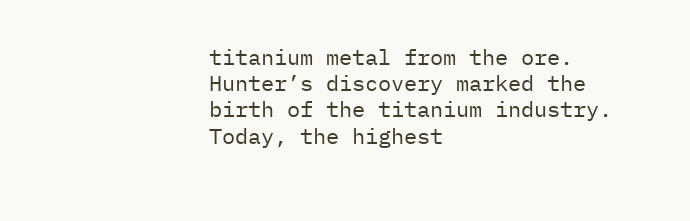titanium metal from the ore. Hunter’s discovery marked the birth of the titanium industry. Today, the highest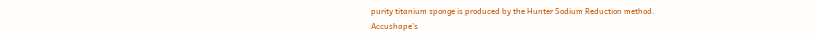purity titanium sponge is produced by the Hunter Sodium Reduction method.
Accushape’s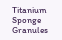Titanium Sponge Granules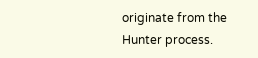originate from the Hunter process.